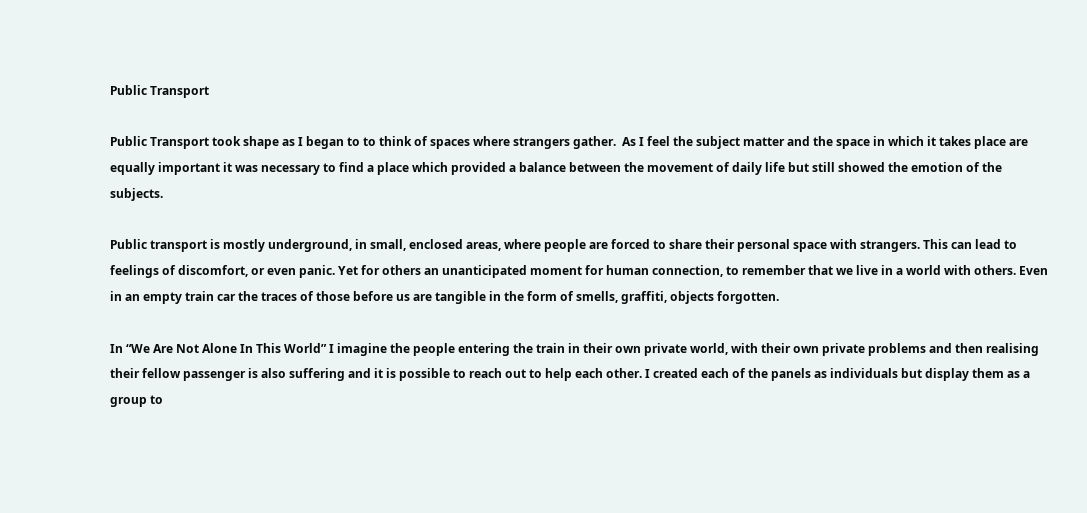Public Transport

Public Transport took shape as I began to to think of spaces where strangers gather.  As I feel the subject matter and the space in which it takes place are equally important it was necessary to find a place which provided a balance between the movement of daily life but still showed the emotion of the subjects.

Public transport is mostly underground, in small, enclosed areas, where people are forced to share their personal space with strangers. This can lead to feelings of discomfort, or even panic. Yet for others an unanticipated moment for human connection, to remember that we live in a world with others. Even in an empty train car the traces of those before us are tangible in the form of smells, graffiti, objects forgotten.

In “We Are Not Alone In This World” I imagine the people entering the train in their own private world, with their own private problems and then realising their fellow passenger is also suffering and it is possible to reach out to help each other. I created each of the panels as individuals but display them as a group to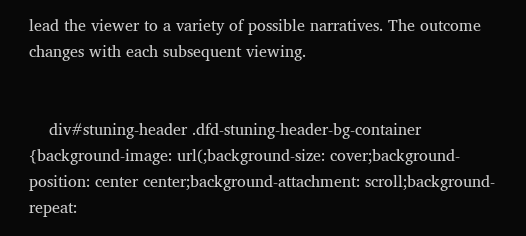lead the viewer to a variety of possible narratives. The outcome changes with each subsequent viewing.


    div#stuning-header .dfd-stuning-header-bg-container {background-image: url(;background-size: cover;background-position: center center;background-attachment: scroll;background-repeat: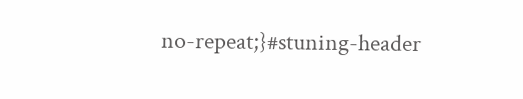no-repeat;}#stuning-header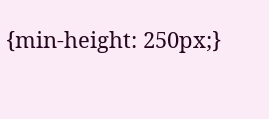{min-height: 250px;}